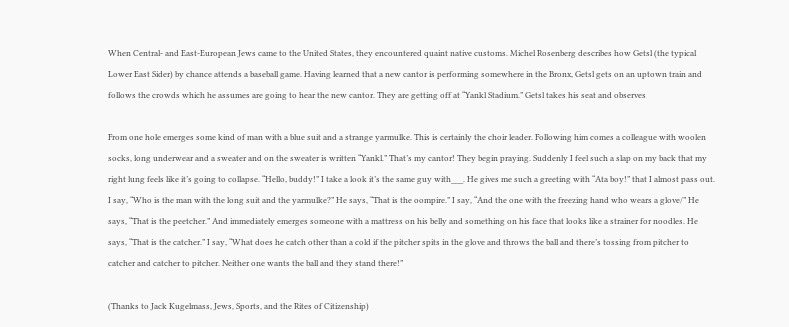When Central- and East-European Jews came to the United States, they encountered quaint native customs. Michel Rosenberg describes how Getsl (the typical Lower East Sider) by chance attends a baseball game. Having learned that a new cantor is performing somewhere in the Bronx, Getsl gets on an uptown train and follows the crowds which he assumes are going to hear the new cantor. They are getting off at “Yankl Stadium.” Getsl takes his seat and observes

From one hole emerges some kind of man with a blue suit and a strange yarmulke. This is certainly the choir leader. Following him comes a colleague with woolen socks, long underwear and a sweater and on the sweater is written “Yankl.” That’s my cantor! They begin praying. Suddenly I feel such a slap on my back that my right lung feels like it’s going to collapse. “Hello, buddy!” I take a look it’s the same guy with___. He gives me such a greeting with “Ata boy!” that I almost pass out. I say, “Who is the man with the long suit and the yarmulke?” He says, “That is the oompire.” I say, “And the one with the freezing hand who wears a glove/” He says, “That is the peetcher.” And immediately emerges someone with a mattress on his belly and something on his face that looks like a strainer for noodles. He says, “That is the catcher.” I say, “What does he catch other than a cold if the pitcher spits in the glove and throws the ball and there’s tossing from pitcher to catcher and catcher to pitcher. Neither one wants the ball and they stand there!”

(Thanks to Jack Kugelmass, Jews, Sports, and the Rites of Citizenship)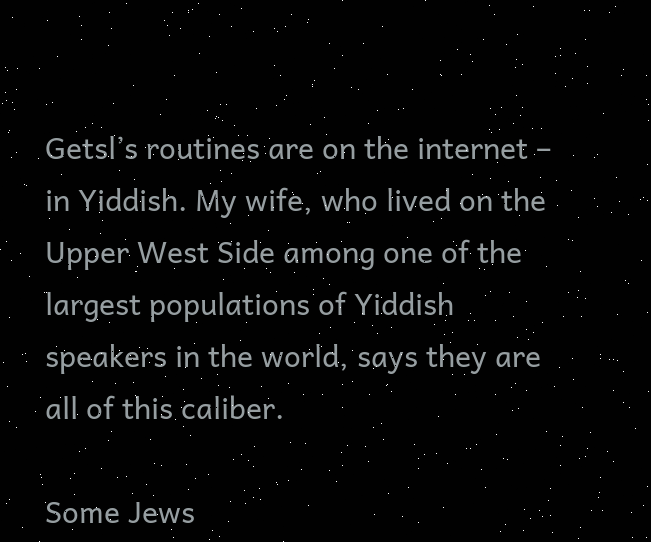Getsl’s routines are on the internet – in Yiddish. My wife, who lived on the Upper West Side among one of the largest populations of Yiddish speakers in the world, says they are all of this caliber.

Some Jews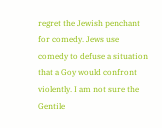regret the Jewish penchant for comedy. Jews use comedy to defuse a situation that a Goy would confront violently. I am not sure the Gentile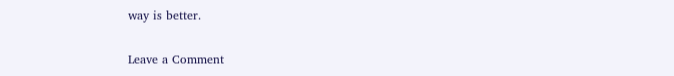way is better.

Leave a Comment